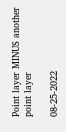Point layer MINUS another point layer

08-25-2022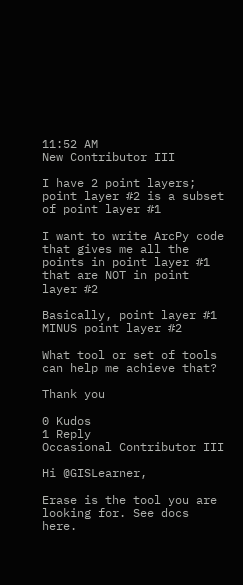11:52 AM
New Contributor III

I have 2 point layers; point layer #2 is a subset of point layer #1

I want to write ArcPy code that gives me all the points in point layer #1 that are NOT in point layer #2

Basically, point layer #1 MINUS point layer #2

What tool or set of tools can help me achieve that?

Thank you

0 Kudos
1 Reply
Occasional Contributor III

Hi @GISLearner,

Erase is the tool you are looking for. See docs here.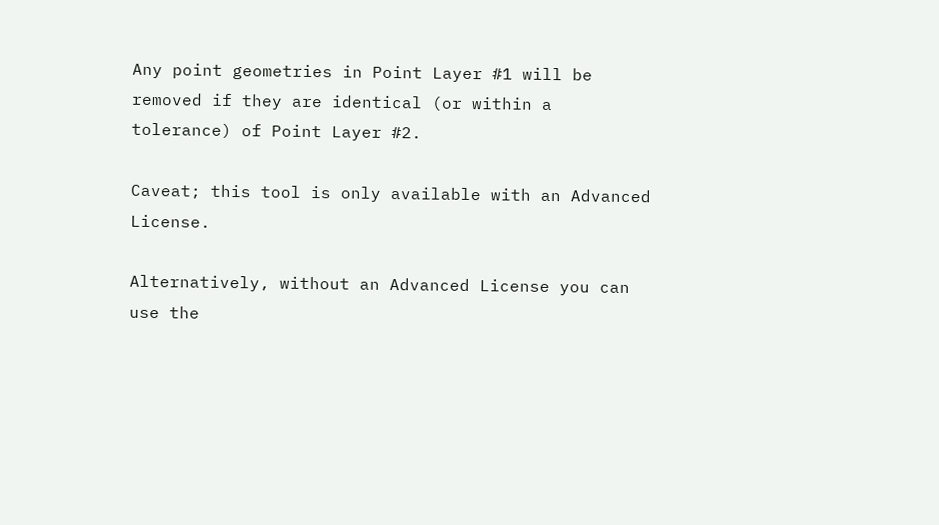Any point geometries in Point Layer #1 will be removed if they are identical (or within a tolerance) of Point Layer #2.

Caveat; this tool is only available with an Advanced License.

Alternatively, without an Advanced License you can use the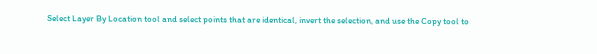Select Layer By Location tool and select points that are identical, invert the selection, and use the Copy tool to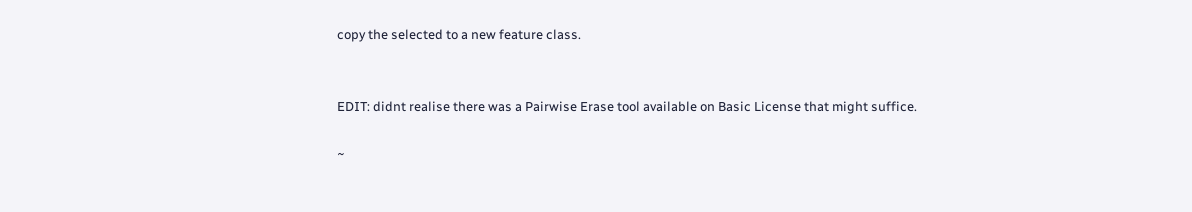copy the selected to a new feature class.


EDIT: didnt realise there was a Pairwise Erase tool available on Basic License that might suffice.

~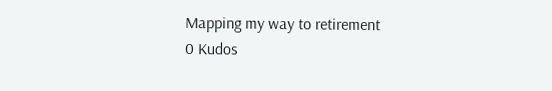Mapping my way to retirement
0 Kudos